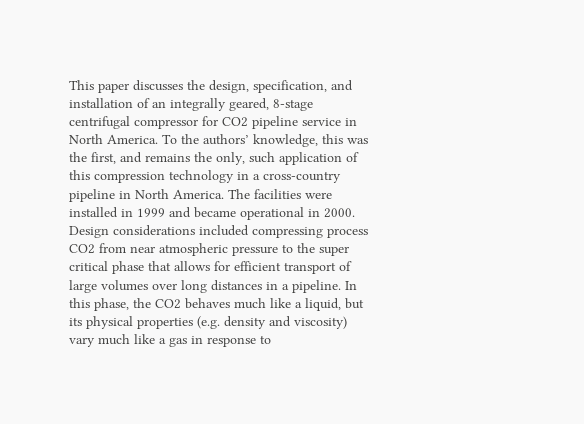This paper discusses the design, specification, and installation of an integrally geared, 8-stage centrifugal compressor for CO2 pipeline service in North America. To the authors’ knowledge, this was the first, and remains the only, such application of this compression technology in a cross-country pipeline in North America. The facilities were installed in 1999 and became operational in 2000. Design considerations included compressing process CO2 from near atmospheric pressure to the super critical phase that allows for efficient transport of large volumes over long distances in a pipeline. In this phase, the CO2 behaves much like a liquid, but its physical properties (e.g. density and viscosity) vary much like a gas in response to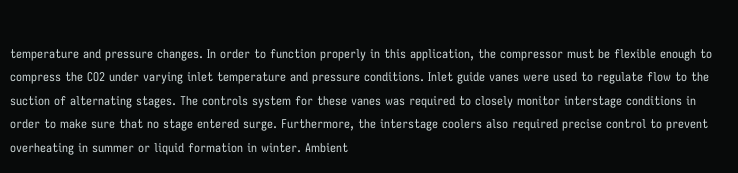temperature and pressure changes. In order to function properly in this application, the compressor must be flexible enough to compress the CO2 under varying inlet temperature and pressure conditions. Inlet guide vanes were used to regulate flow to the suction of alternating stages. The controls system for these vanes was required to closely monitor interstage conditions in order to make sure that no stage entered surge. Furthermore, the interstage coolers also required precise control to prevent overheating in summer or liquid formation in winter. Ambient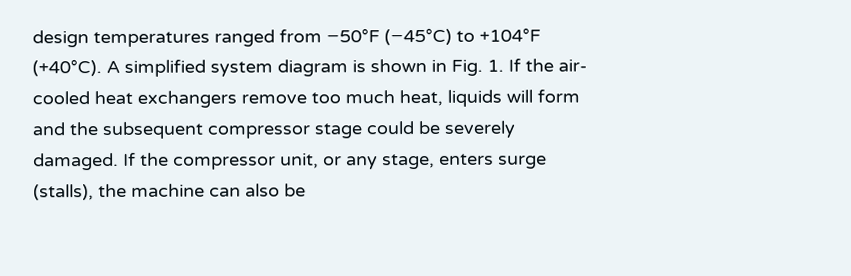design temperatures ranged from −50°F (−45°C) to +104°F (+40°C). A simplified system diagram is shown in Fig. 1. If the air-cooled heat exchangers remove too much heat, liquids will form and the subsequent compressor stage could be severely damaged. If the compressor unit, or any stage, enters surge (stalls), the machine can also be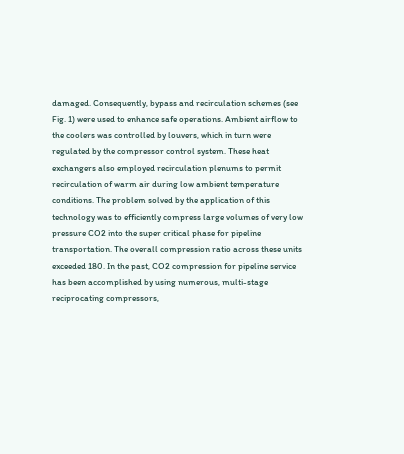damaged. Consequently, bypass and recirculation schemes (see Fig. 1) were used to enhance safe operations. Ambient airflow to the coolers was controlled by louvers, which in turn were regulated by the compressor control system. These heat exchangers also employed recirculation plenums to permit recirculation of warm air during low ambient temperature conditions. The problem solved by the application of this technology was to efficiently compress large volumes of very low pressure CO2 into the super critical phase for pipeline transportation. The overall compression ratio across these units exceeded 180. In the past, CO2 compression for pipeline service has been accomplished by using numerous, multi-stage reciprocating compressors,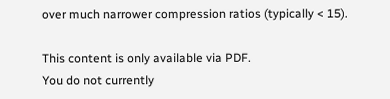over much narrower compression ratios (typically < 15).

This content is only available via PDF.
You do not currently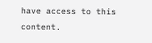have access to this content.